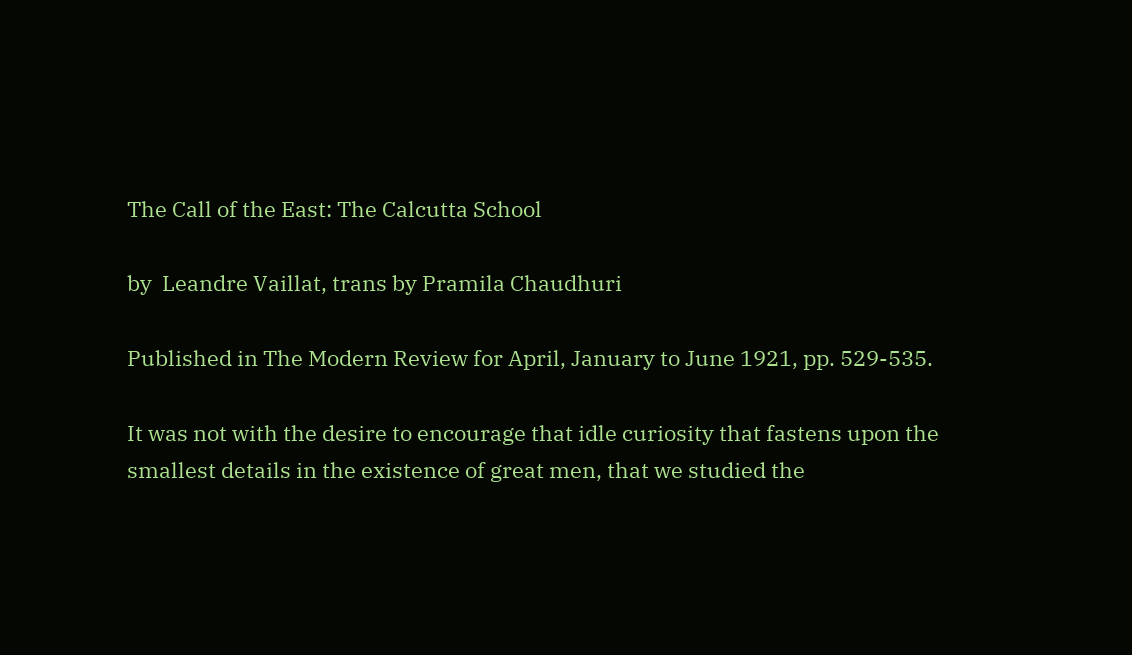The Call of the East: The Calcutta School

by  Leandre Vaillat, trans by Pramila Chaudhuri

Published in The Modern Review for April, January to June 1921, pp. 529-535.

It was not with the desire to encourage that idle curiosity that fastens upon the smallest details in the existence of great men, that we studied the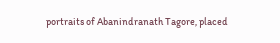portraits of Abanindranath Tagore, placed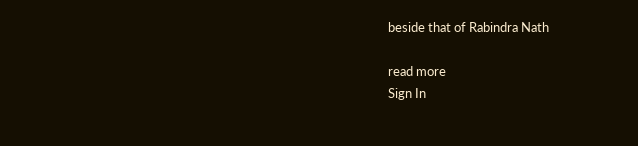beside that of Rabindra Nath

read more
Sign In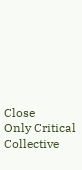Close
Only Critical Collective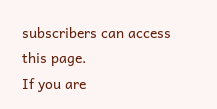subscribers can access this page.
If you are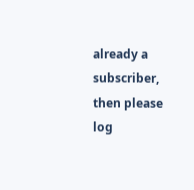already a subscriber, then please log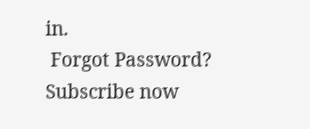in.
 Forgot Password?
Subscribe now